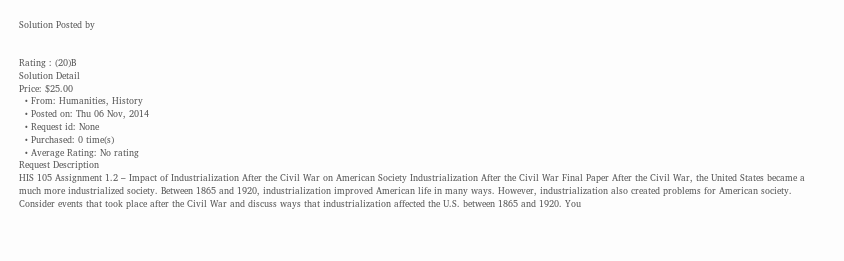Solution Posted by


Rating : (20)B
Solution Detail
Price: $25.00
  • From: Humanities, History
  • Posted on: Thu 06 Nov, 2014
  • Request id: None
  • Purchased: 0 time(s)
  • Average Rating: No rating
Request Description
HIS 105 Assignment 1.2 – Impact of Industrialization After the Civil War on American Society Industrialization After the Civil War Final Paper After the Civil War, the United States became a much more industrialized society. Between 1865 and 1920, industrialization improved American life in many ways. However, industrialization also created problems for American society. Consider events that took place after the Civil War and discuss ways that industrialization affected the U.S. between 1865 and 1920. You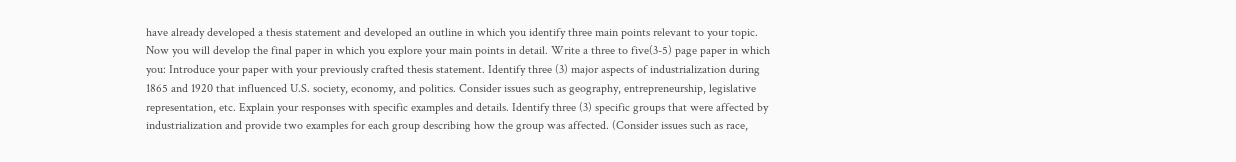have already developed a thesis statement and developed an outline in which you identify three main points relevant to your topic. Now you will develop the final paper in which you explore your main points in detail. Write a three to five(3-5) page paper in which you: Introduce your paper with your previously crafted thesis statement. Identify three (3) major aspects of industrialization during 1865 and 1920 that influenced U.S. society, economy, and politics. Consider issues such as geography, entrepreneurship, legislative representation, etc. Explain your responses with specific examples and details. Identify three (3) specific groups that were affected by industrialization and provide two examples for each group describing how the group was affected. (Consider issues such as race,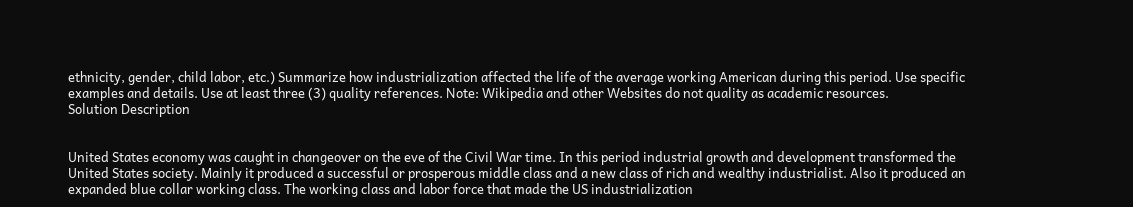ethnicity, gender, child labor, etc.) Summarize how industrialization affected the life of the average working American during this period. Use specific examples and details. Use at least three (3) quality references. Note: Wikipedia and other Websites do not quality as academic resources.
Solution Description


United States economy was caught in changeover on the eve of the Civil War time. In this period industrial growth and development transformed the United States society. Mainly it produced a successful or prosperous middle class and a new class of rich and wealthy industrialist. Also it produced an expanded blue collar working class. The working class and labor force that made the US industrialization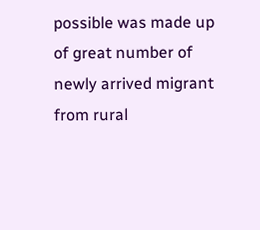possible was made up of great number of newly arrived migrant from rural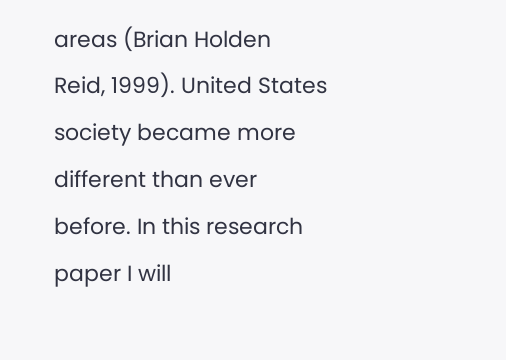areas (Brian Holden Reid, 1999). United States society became more different than ever before. In this research paper I will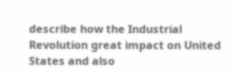describe how the Industrial Revolution great impact on United States and also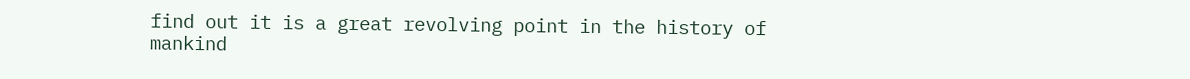find out it is a great revolving point in the history of mankind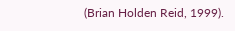(Brian Holden Reid, 1999).